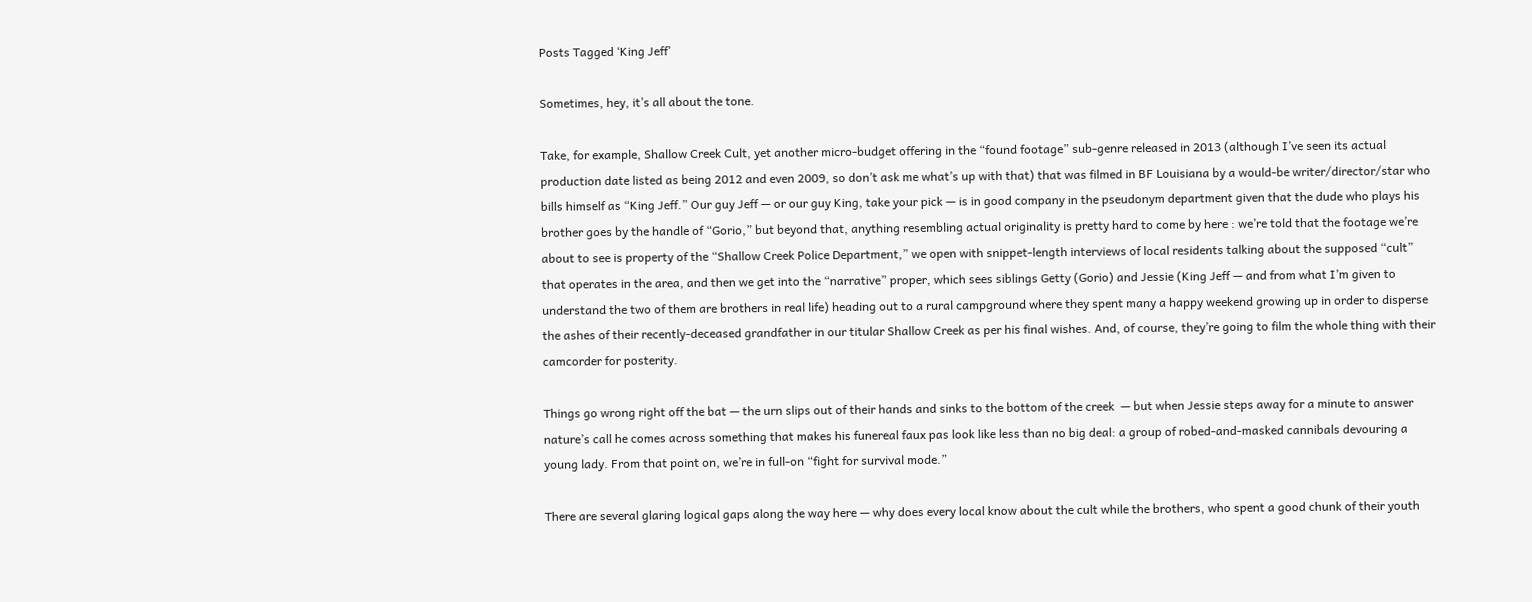Posts Tagged ‘King Jeff’

Sometimes, hey, it’s all about the tone.

Take, for example, Shallow Creek Cult, yet another micro-budget offering in the “found footage” sub-genre released in 2013 (although I’ve seen its actual production date listed as being 2012 and even 2009, so don’t ask me what’s up with that) that was filmed in BF Louisiana by a would-be writer/director/star who bills himself as “King Jeff.” Our guy Jeff — or our guy King, take your pick — is in good company in the pseudonym department given that the dude who plays his brother goes by the handle of “Gorio,” but beyond that, anything resembling actual originality is pretty hard to come by here : we’re told that the footage we’re about to see is property of the “Shallow Creek Police Department,” we open with snippet-length interviews of local residents talking about the supposed “cult” that operates in the area, and then we get into the “narrative” proper, which sees siblings Getty (Gorio) and Jessie (King Jeff — and from what I’m given to understand the two of them are brothers in real life) heading out to a rural campground where they spent many a happy weekend growing up in order to disperse the ashes of their recently-deceased grandfather in our titular Shallow Creek as per his final wishes. And, of course, they’re going to film the whole thing with their camcorder for posterity.

Things go wrong right off the bat — the urn slips out of their hands and sinks to the bottom of the creek  — but when Jessie steps away for a minute to answer nature’s call he comes across something that makes his funereal faux pas look like less than no big deal: a group of robed-and-masked cannibals devouring a young lady. From that point on, we’re in full-on “fight for survival mode.”

There are several glaring logical gaps along the way here — why does every local know about the cult while the brothers, who spent a good chunk of their youth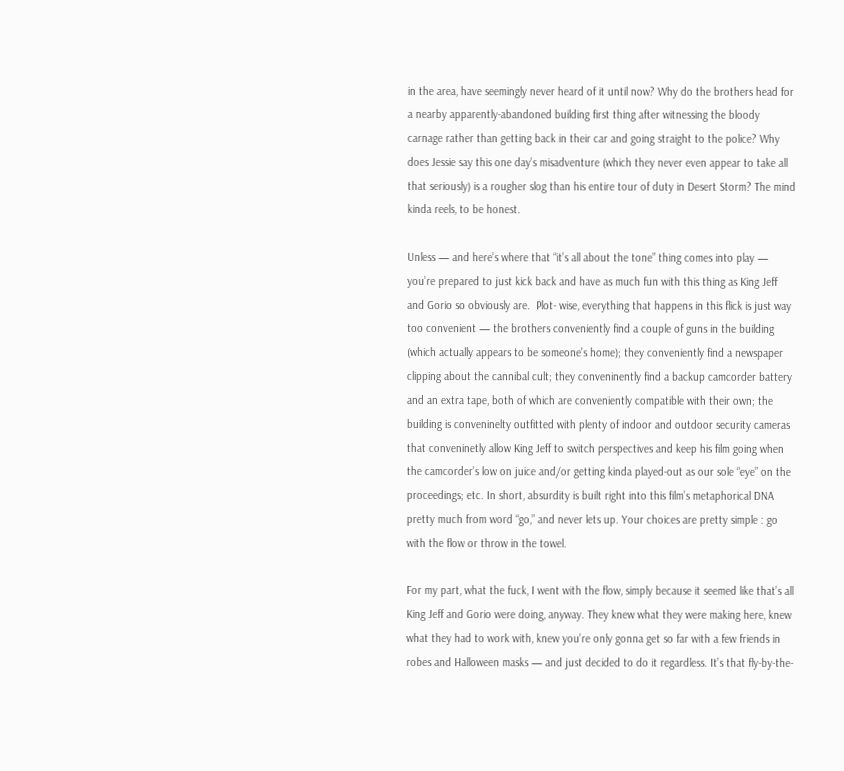in the area, have seemingly never heard of it until now? Why do the brothers head for a nearby apparently-abandoned building first thing after witnessing the bloody carnage rather than getting back in their car and going straight to the police? Why does Jessie say this one day’s misadventure (which they never even appear to take all that seriously) is a rougher slog than his entire tour of duty in Desert Storm? The mind kinda reels, to be honest.

Unless — and here’s where that “it’s all about the tone” thing comes into play — you’re prepared to just kick back and have as much fun with this thing as King Jeff and Gorio so obviously are.  Plot- wise, everything that happens in this flick is just way too convenient — the brothers conveniently find a couple of guns in the building (which actually appears to be someone’s home); they conveniently find a newspaper clipping about the cannibal cult; they conveninently find a backup camcorder battery and an extra tape, both of which are conveniently compatible with their own; the building is conveninelty outfitted with plenty of indoor and outdoor security cameras that conveninetly allow King Jeff to switch perspectives and keep his film going when the camcorder’s low on juice and/or getting kinda played-out as our sole “eye” on the proceedings; etc. In short, absurdity is built right into this film’s metaphorical DNA pretty much from word “go,” and never lets up. Your choices are pretty simple : go with the flow or throw in the towel.

For my part, what the fuck, I went with the flow, simply because it seemed like that’s all King Jeff and Gorio were doing, anyway. They knew what they were making here, knew what they had to work with, knew you’re only gonna get so far with a few friends in robes and Halloween masks — and just decided to do it regardless. It’s that fly-by-the-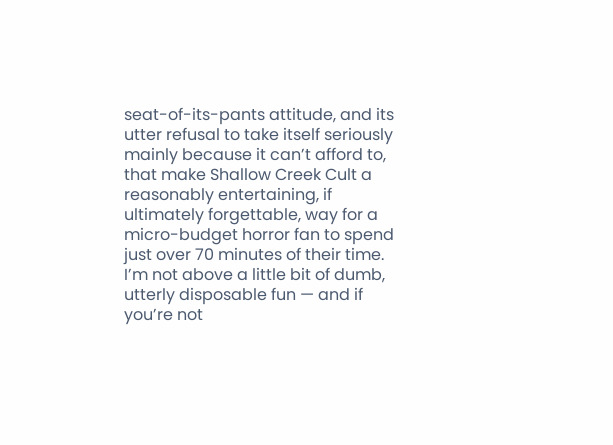seat-of-its-pants attitude, and its utter refusal to take itself seriously mainly because it can’t afford to, that make Shallow Creek Cult a reasonably entertaining, if ultimately forgettable, way for a micro-budget horror fan to spend just over 70 minutes of their time. I’m not above a little bit of dumb, utterly disposable fun — and if you’re not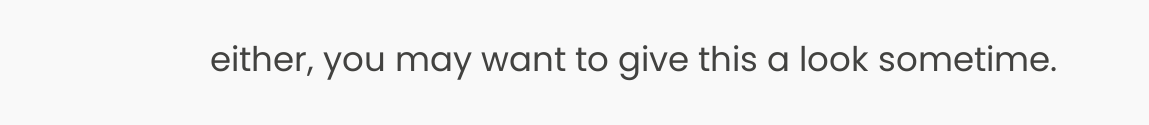either, you may want to give this a look sometime.